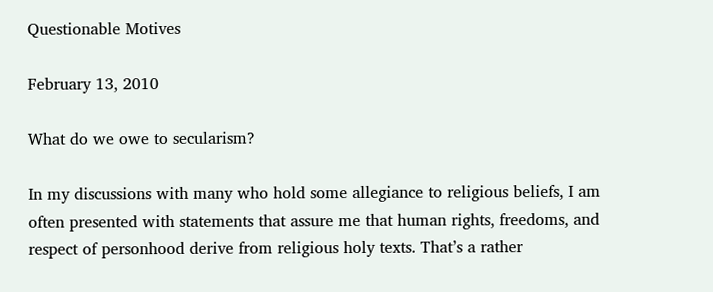Questionable Motives

February 13, 2010

What do we owe to secularism?

In my discussions with many who hold some allegiance to religious beliefs, I am often presented with statements that assure me that human rights, freedoms, and respect of personhood derive from religious holy texts. That’s a rather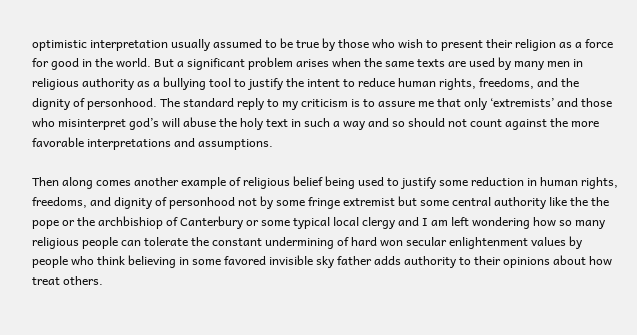optimistic interpretation usually assumed to be true by those who wish to present their religion as a force for good in the world. But a significant problem arises when the same texts are used by many men in religious authority as a bullying tool to justify the intent to reduce human rights, freedoms, and the dignity of personhood. The standard reply to my criticism is to assure me that only ‘extremists’ and those who misinterpret god’s will abuse the holy text in such a way and so should not count against the more favorable interpretations and assumptions.

Then along comes another example of religious belief being used to justify some reduction in human rights, freedoms, and dignity of personhood not by some fringe extremist but some central authority like the the pope or the archbishiop of Canterbury or some typical local clergy and I am left wondering how so many religious people can tolerate the constant undermining of hard won secular enlightenment values by people who think believing in some favored invisible sky father adds authority to their opinions about how treat others.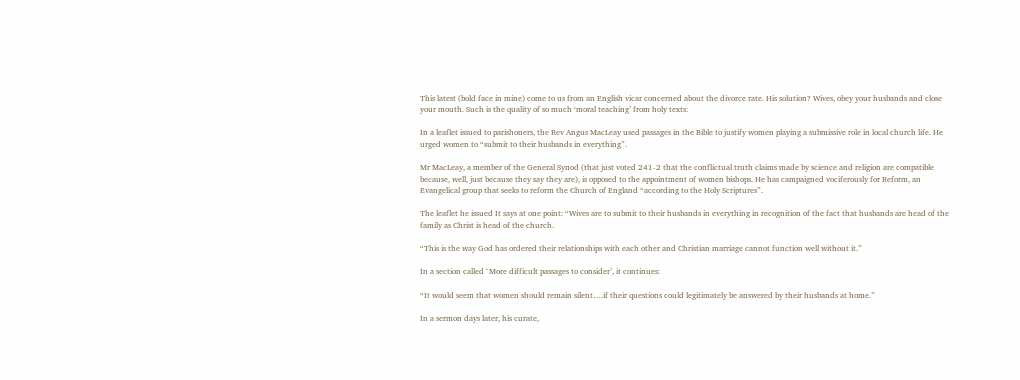This latest (bold face in mine) come to us from an English vicar concerned about the divorce rate. His solution? Wives, obey your husbands and close your mouth. Such is the quality of so much ‘moral teaching’ from holy texts:

In a leaflet issued to parishoners, the Rev Angus MacLeay used passages in the Bible to justify women playing a submissive role in local church life. He urged women to “submit to their husbands in everything”.

Mr MacLeay, a member of the General Synod (that just voted 241-2 that the conflictual truth claims made by science and religion are compatible because, well, just because they say they are), is opposed to the appointment of women bishops. He has campaigned vociferously for Reform, an Evangelical group that seeks to reform the Church of England “according to the Holy Scriptures”.

The leaflet he issued It says at one point: “Wives are to submit to their husbands in everything in recognition of the fact that husbands are head of the family as Christ is head of the church.

“This is the way God has ordered their relationships with each other and Christian marriage cannot function well without it.”

In a section called `More difficult passages to consider’, it continues:

“It would seem that women should remain silent….if their questions could legitimately be answered by their husbands at home.”

In a sermon days later, his curate,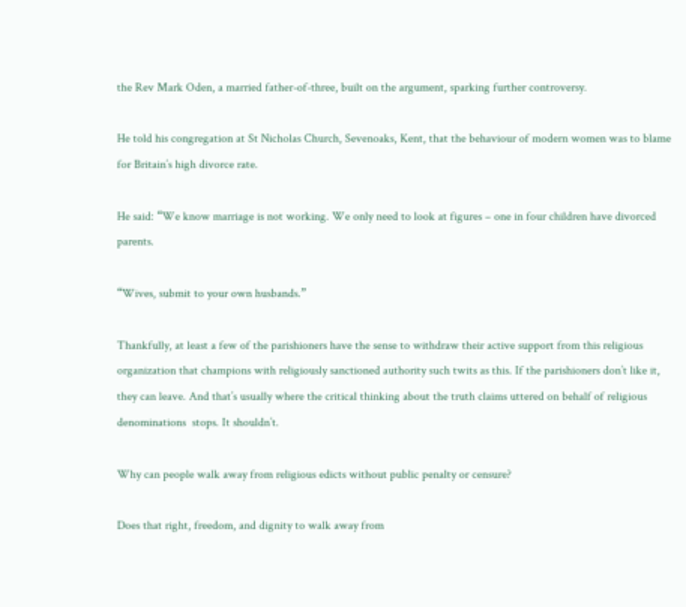the Rev Mark Oden, a married father-of-three, built on the argument, sparking further controversy.

He told his congregation at St Nicholas Church, Sevenoaks, Kent, that the behaviour of modern women was to blame for Britain’s high divorce rate.

He said: “We know marriage is not working. We only need to look at figures – one in four children have divorced parents.

“Wives, submit to your own husbands.”

Thankfully, at least a few of the parishioners have the sense to withdraw their active support from this religious organization that champions with religiously sanctioned authority such twits as this. If the parishioners don’t like it, they can leave. And that’s usually where the critical thinking about the truth claims uttered on behalf of religious denominations  stops. It shouldn’t.

Why can people walk away from religious edicts without public penalty or censure?

Does that right, freedom, and dignity to walk away from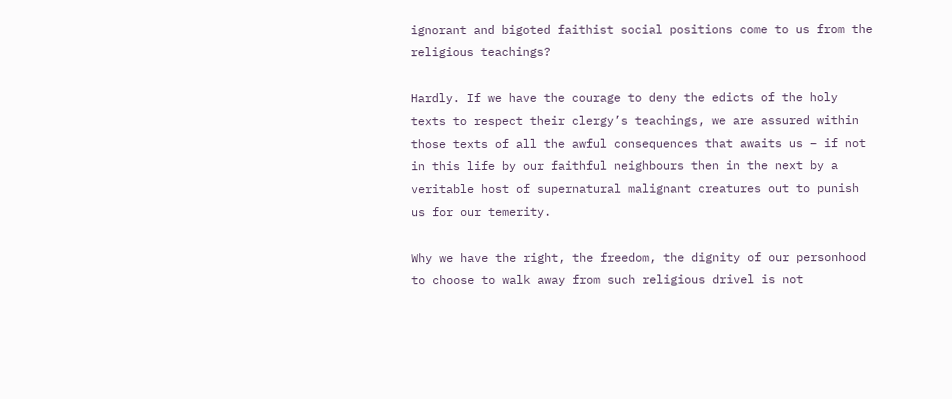ignorant and bigoted faithist social positions come to us from the religious teachings?

Hardly. If we have the courage to deny the edicts of the holy texts to respect their clergy’s teachings, we are assured within those texts of all the awful consequences that awaits us – if not in this life by our faithful neighbours then in the next by a veritable host of supernatural malignant creatures out to punish us for our temerity.

Why we have the right, the freedom, the dignity of our personhood to choose to walk away from such religious drivel is not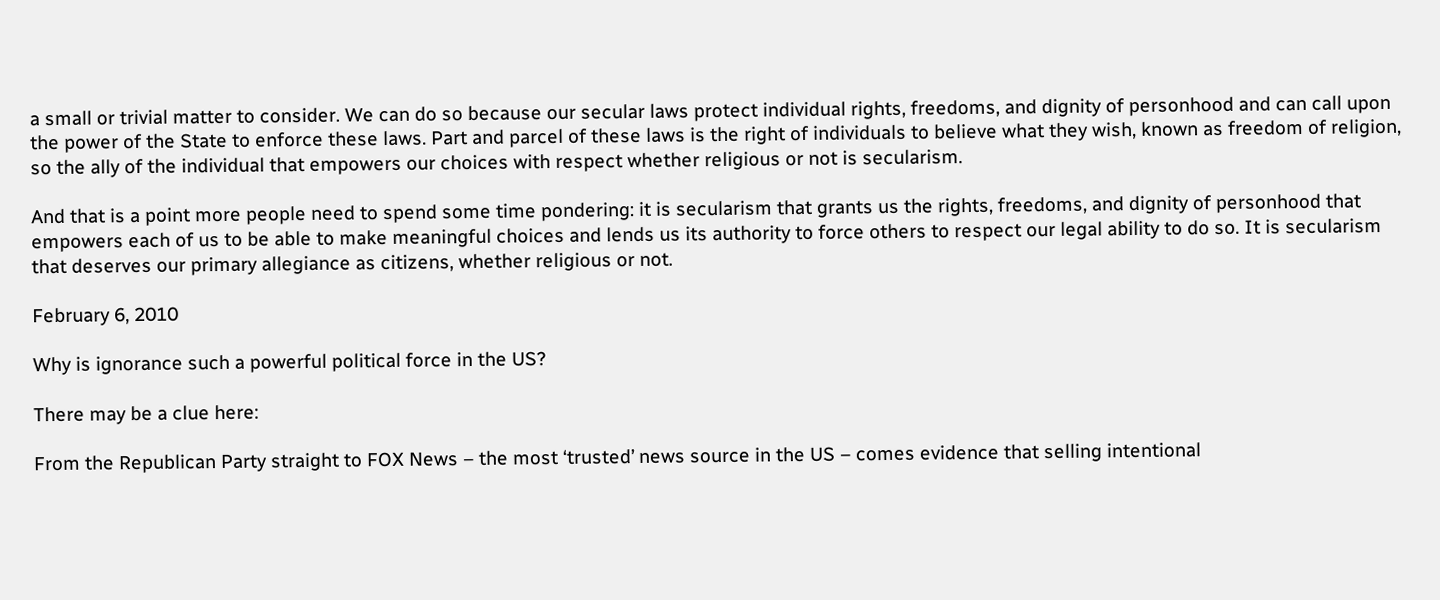a small or trivial matter to consider. We can do so because our secular laws protect individual rights, freedoms, and dignity of personhood and can call upon the power of the State to enforce these laws. Part and parcel of these laws is the right of individuals to believe what they wish, known as freedom of religion, so the ally of the individual that empowers our choices with respect whether religious or not is secularism.

And that is a point more people need to spend some time pondering: it is secularism that grants us the rights, freedoms, and dignity of personhood that empowers each of us to be able to make meaningful choices and lends us its authority to force others to respect our legal ability to do so. It is secularism that deserves our primary allegiance as citizens, whether religious or not.

February 6, 2010

Why is ignorance such a powerful political force in the US?

There may be a clue here:

From the Republican Party straight to FOX News – the most ‘trusted’ news source in the US – comes evidence that selling intentional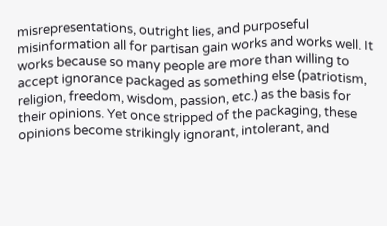misrepresentations, outright lies, and purposeful misinformation all for partisan gain works and works well. It works because so many people are more than willing to accept ignorance packaged as something else (patriotism, religion, freedom, wisdom, passion, etc.) as the basis for their opinions. Yet once stripped of the packaging, these opinions become strikingly ignorant, intolerant, and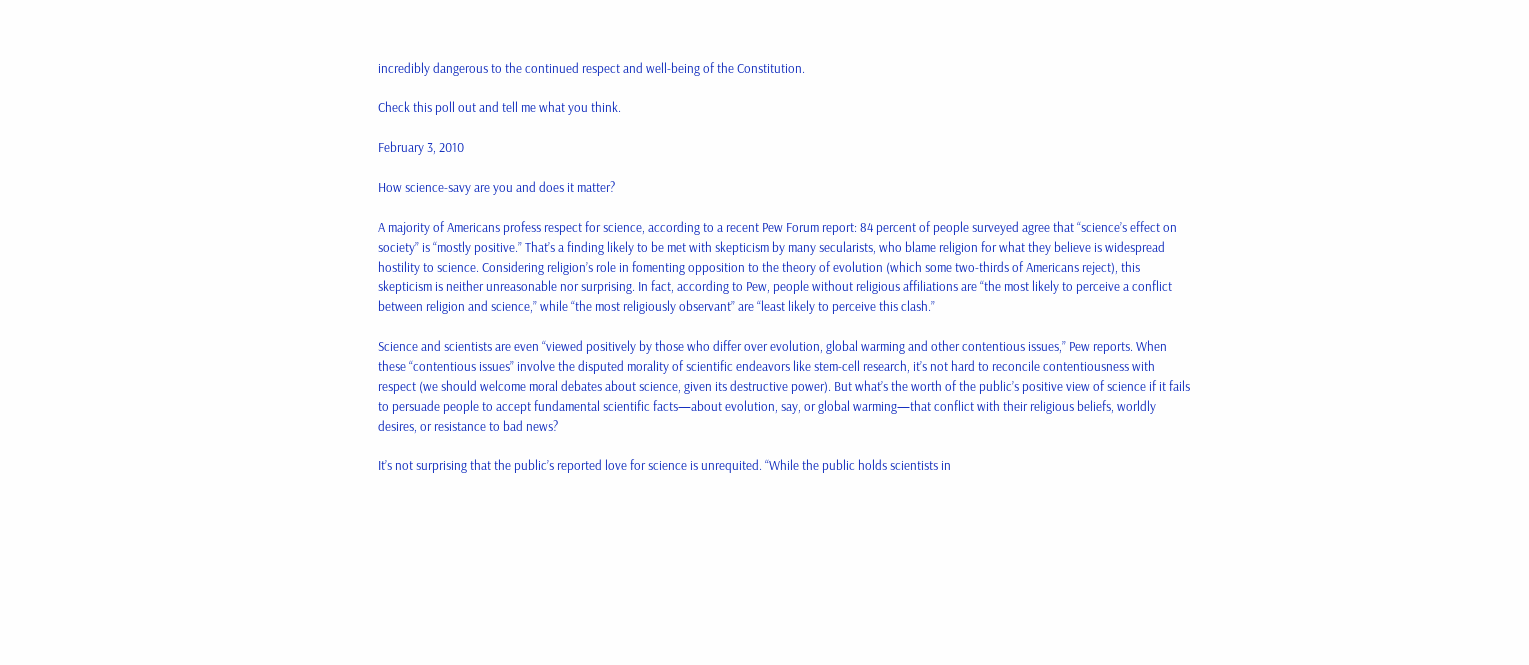incredibly dangerous to the continued respect and well-being of the Constitution.

Check this poll out and tell me what you think.

February 3, 2010

How science-savy are you and does it matter?

A majority of Americans profess respect for science, according to a recent Pew Forum report: 84 percent of people surveyed agree that “science’s effect on society” is “mostly positive.” That’s a finding likely to be met with skepticism by many secularists, who blame religion for what they believe is widespread hostility to science. Considering religion’s role in fomenting opposition to the theory of evolution (which some two-thirds of Americans reject), this skepticism is neither unreasonable nor surprising. In fact, according to Pew, people without religious affiliations are “the most likely to perceive a conflict between religion and science,” while “the most religiously observant” are “least likely to perceive this clash.”

Science and scientists are even “viewed positively by those who differ over evolution, global warming and other contentious issues,” Pew reports. When these “contentious issues” involve the disputed morality of scientific endeavors like stem-cell research, it’s not hard to reconcile contentiousness with respect (we should welcome moral debates about science, given its destructive power). But what’s the worth of the public’s positive view of science if it fails to persuade people to accept fundamental scientific facts—about evolution, say, or global warming—that conflict with their religious beliefs, worldly desires, or resistance to bad news?

It’s not surprising that the public’s reported love for science is unrequited. “While the public holds scientists in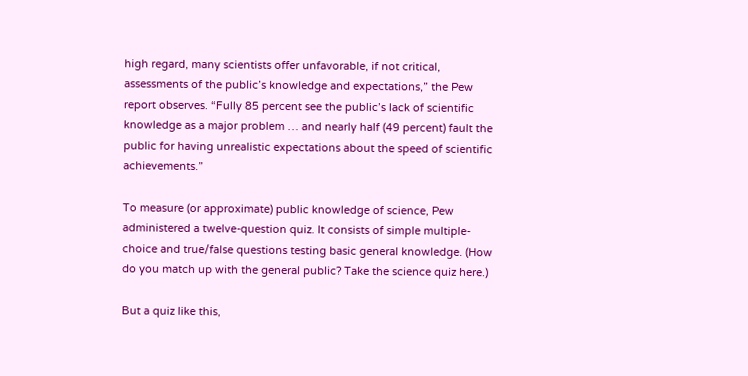high regard, many scientists offer unfavorable, if not critical, assessments of the public’s knowledge and expectations,” the Pew report observes. “Fully 85 percent see the public’s lack of scientific knowledge as a major problem … and nearly half (49 percent) fault the public for having unrealistic expectations about the speed of scientific achievements.”

To measure (or approximate) public knowledge of science, Pew administered a twelve-question quiz. It consists of simple multiple-choice and true/false questions testing basic general knowledge. (How do you match up with the general public? Take the science quiz here.)

But a quiz like this,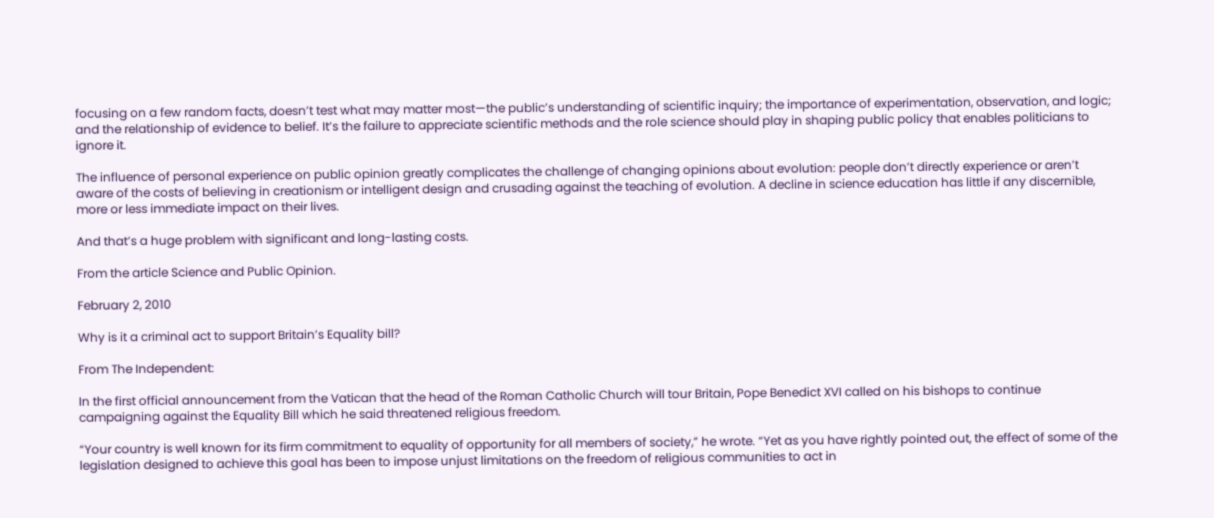focusing on a few random facts, doesn’t test what may matter most—the public’s understanding of scientific inquiry; the importance of experimentation, observation, and logic; and the relationship of evidence to belief. It’s the failure to appreciate scientific methods and the role science should play in shaping public policy that enables politicians to ignore it.

The influence of personal experience on public opinion greatly complicates the challenge of changing opinions about evolution: people don’t directly experience or aren’t aware of the costs of believing in creationism or intelligent design and crusading against the teaching of evolution. A decline in science education has little if any discernible, more or less immediate impact on their lives.

And that’s a huge problem with significant and long-lasting costs.

From the article Science and Public Opinion.

February 2, 2010

Why is it a criminal act to support Britain’s Equality bill?

From The Independent:

In the first official announcement from the Vatican that the head of the Roman Catholic Church will tour Britain, Pope Benedict XVI called on his bishops to continue campaigning against the Equality Bill which he said threatened religious freedom.

“Your country is well known for its firm commitment to equality of opportunity for all members of society,” he wrote. “Yet as you have rightly pointed out, the effect of some of the legislation designed to achieve this goal has been to impose unjust limitations on the freedom of religious communities to act in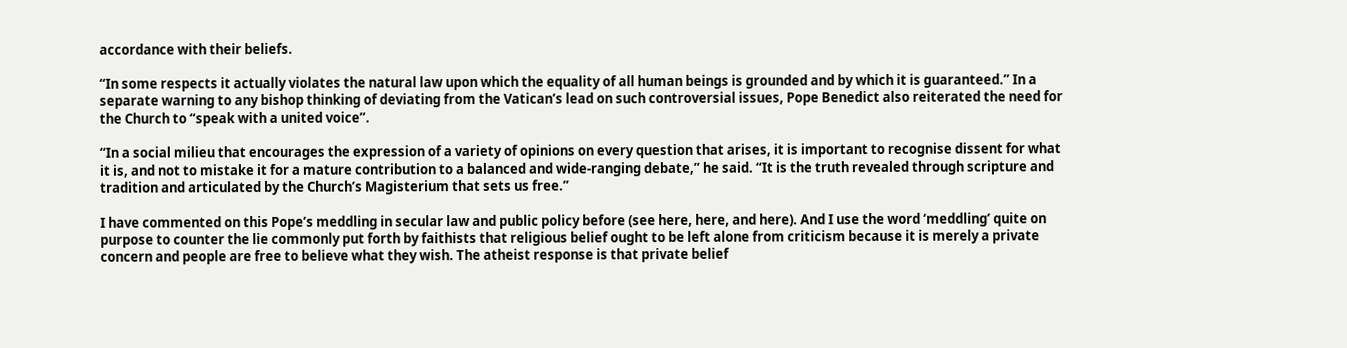accordance with their beliefs.

“In some respects it actually violates the natural law upon which the equality of all human beings is grounded and by which it is guaranteed.” In a separate warning to any bishop thinking of deviating from the Vatican’s lead on such controversial issues, Pope Benedict also reiterated the need for the Church to “speak with a united voice”.

“In a social milieu that encourages the expression of a variety of opinions on every question that arises, it is important to recognise dissent for what it is, and not to mistake it for a mature contribution to a balanced and wide-ranging debate,” he said. “It is the truth revealed through scripture and tradition and articulated by the Church’s Magisterium that sets us free.”

I have commented on this Pope’s meddling in secular law and public policy before (see here, here, and here). And I use the word ‘meddling’ quite on purpose to counter the lie commonly put forth by faithists that religious belief ought to be left alone from criticism because it is merely a private concern and people are free to believe what they wish. The atheist response is that private belief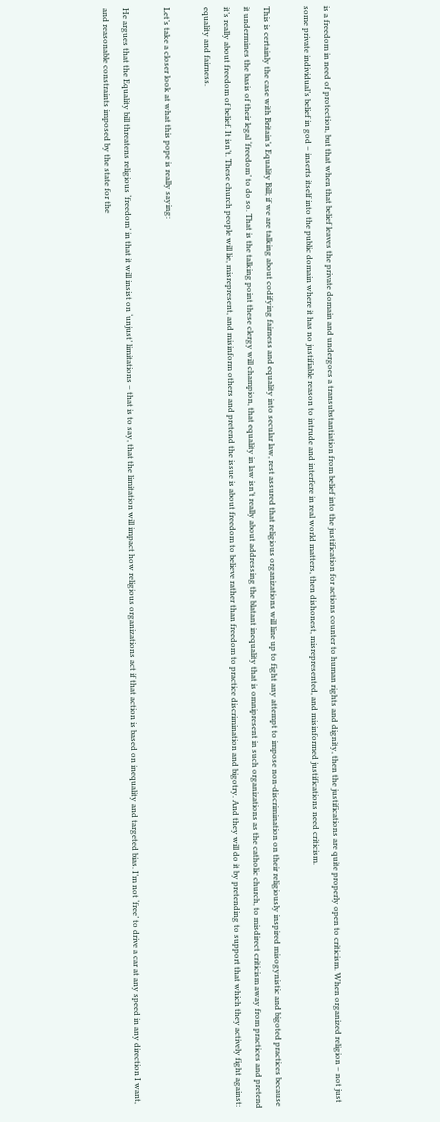is a freedom in need of protection, but that when that belief leaves the private domain and undergoes a transubstantiation from belief into the justification for actions counter to human rights and dignity, then the justifications are quite properly open to criticism. When organized religion – not just some private individual’s belief in god – inserts itself into the public domain where it has no justifiable reason to intrude and interfere in real world matters, then dishonest, misrepresented, and misinformed justifications need criticism.

This is certainly the case with Britain’s Equality Bill; if we are talking about codifying fairness and equality into secular law, rest assured that religious organizations will line up to fight any attempt to impose non-discrimination on their religiously inspired misogynistic and bigoted practices because it undermines the basis of their legal ‘freedom’ to do so. That is the talking point these clergy will champion, that equality in law isn’t really about addressing the blatant inequality that is omnipresent in such organizations as the catholic church, to misdirect criticism away from practices and pretend it’s really about freedom of belief. It isn’t. These church people will lie, misrepresent, and misinform others and pretend the issue is about freedom to believe rather than freedom to practice discrimination and bigotry. And they will do it by pretending to support that which they actively fight against: equality and fairness.

Let’s take a closer look at what this pope is really saying:

He argues that the Equality bill threatens religious ‘freedom’ in that it will insist on ‘unjust’ limitations – that is to say, that the limitation will impact how religious organizations act if that action is based on inequality and targeted bias. I’m not ‘free’ to drive a car at any speed in any direction I want, and reasonable constraints imposed by the state for the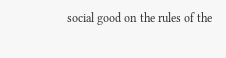social good on the rules of the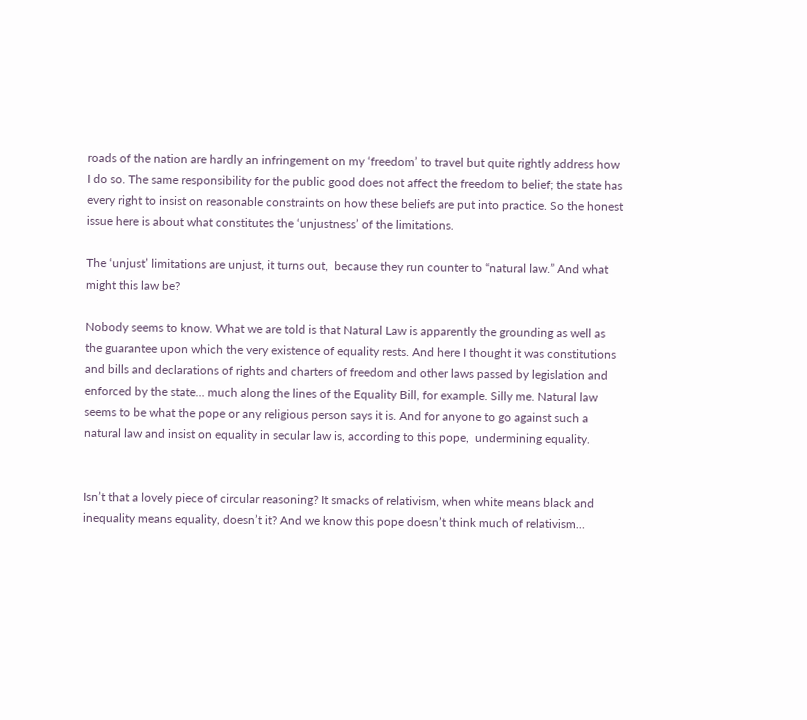roads of the nation are hardly an infringement on my ‘freedom’ to travel but quite rightly address how I do so. The same responsibility for the public good does not affect the freedom to belief; the state has every right to insist on reasonable constraints on how these beliefs are put into practice. So the honest issue here is about what constitutes the ‘unjustness’ of the limitations.

The ‘unjust’ limitations are unjust, it turns out,  because they run counter to “natural law.” And what might this law be?

Nobody seems to know. What we are told is that Natural Law is apparently the grounding as well as the guarantee upon which the very existence of equality rests. And here I thought it was constitutions and bills and declarations of rights and charters of freedom and other laws passed by legislation and enforced by the state… much along the lines of the Equality Bill, for example. Silly me. Natural law seems to be what the pope or any religious person says it is. And for anyone to go against such a natural law and insist on equality in secular law is, according to this pope,  undermining equality.


Isn’t that a lovely piece of circular reasoning? It smacks of relativism, when white means black and inequality means equality, doesn’t it? And we know this pope doesn’t think much of relativism…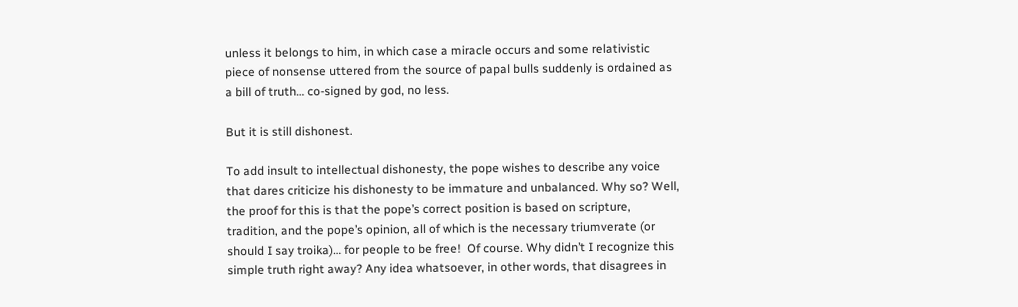unless it belongs to him, in which case a miracle occurs and some relativistic piece of nonsense uttered from the source of papal bulls suddenly is ordained as a bill of truth… co-signed by god, no less.

But it is still dishonest.

To add insult to intellectual dishonesty, the pope wishes to describe any voice that dares criticize his dishonesty to be immature and unbalanced. Why so? Well, the proof for this is that the pope’s correct position is based on scripture, tradition, and the pope’s opinion, all of which is the necessary triumverate (or should I say troika)… for people to be free!  Of course. Why didn’t I recognize this simple truth right away? Any idea whatsoever, in other words, that disagrees in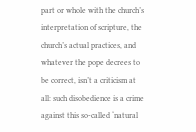part or whole with the church’s interpretation of scripture, the church’s actual practices, and whatever the pope decrees to be correct, isn’t a criticism at all: such disobedience is a crime against this so-called ‘natural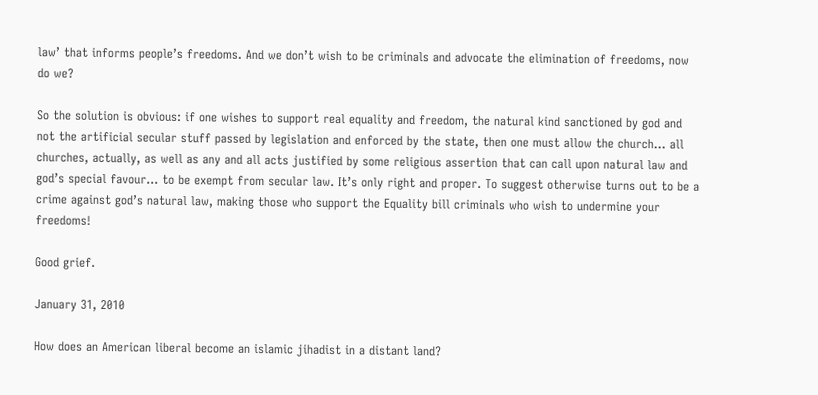law’ that informs people’s freedoms. And we don’t wish to be criminals and advocate the elimination of freedoms, now do we?

So the solution is obvious: if one wishes to support real equality and freedom, the natural kind sanctioned by god and not the artificial secular stuff passed by legislation and enforced by the state, then one must allow the church… all churches, actually, as well as any and all acts justified by some religious assertion that can call upon natural law and god’s special favour… to be exempt from secular law. It’s only right and proper. To suggest otherwise turns out to be a crime against god’s natural law, making those who support the Equality bill criminals who wish to undermine your freedoms!

Good grief.

January 31, 2010

How does an American liberal become an islamic jihadist in a distant land?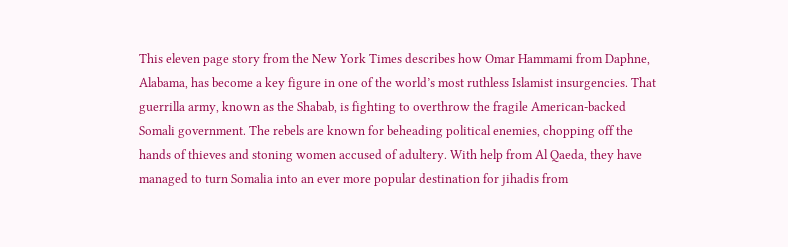This eleven page story from the New York Times describes how Omar Hammami from Daphne, Alabama, has become a key figure in one of the world’s most ruthless Islamist insurgencies. That guerrilla army, known as the Shabab, is fighting to overthrow the fragile American-backed Somali government. The rebels are known for beheading political enemies, chopping off the hands of thieves and stoning women accused of adultery. With help from Al Qaeda, they have managed to turn Somalia into an ever more popular destination for jihadis from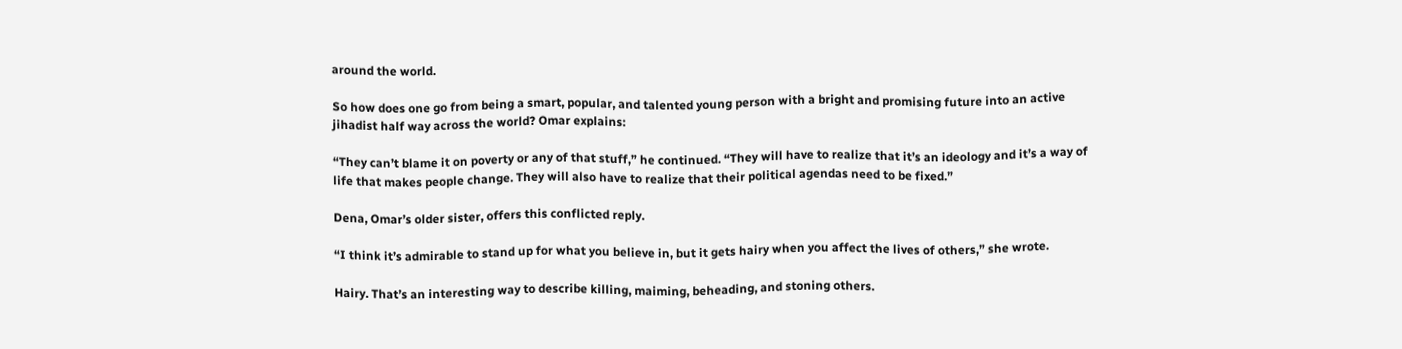around the world.

So how does one go from being a smart, popular, and talented young person with a bright and promising future into an active jihadist half way across the world? Omar explains:

“They can’t blame it on poverty or any of that stuff,” he continued. “They will have to realize that it’s an ideology and it’s a way of life that makes people change. They will also have to realize that their political agendas need to be fixed.”

Dena, Omar’s older sister, offers this conflicted reply.

“I think it’s admirable to stand up for what you believe in, but it gets hairy when you affect the lives of others,” she wrote.

Hairy. That’s an interesting way to describe killing, maiming, beheading, and stoning others.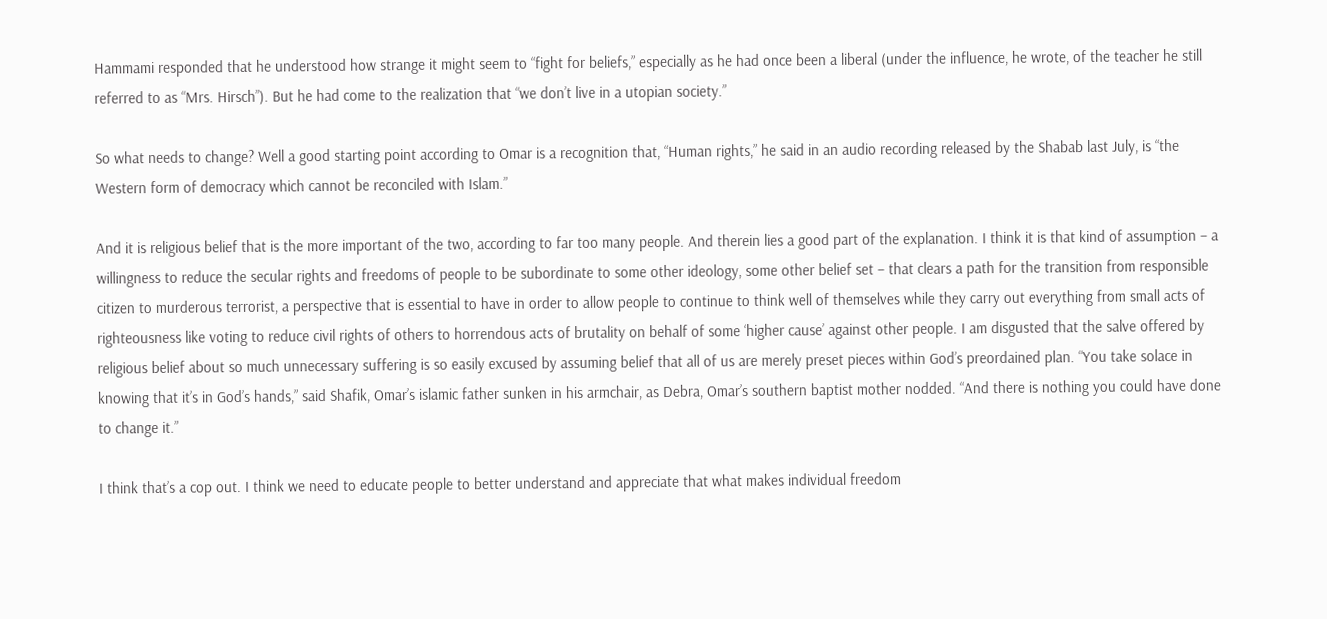Hammami responded that he understood how strange it might seem to “fight for beliefs,” especially as he had once been a liberal (under the influence, he wrote, of the teacher he still referred to as “Mrs. Hirsch”). But he had come to the realization that “we don’t live in a utopian society.”

So what needs to change? Well a good starting point according to Omar is a recognition that, “Human rights,” he said in an audio recording released by the Shabab last July, is “the Western form of democracy which cannot be reconciled with Islam.”

And it is religious belief that is the more important of the two, according to far too many people. And therein lies a good part of the explanation. I think it is that kind of assumption – a willingness to reduce the secular rights and freedoms of people to be subordinate to some other ideology, some other belief set – that clears a path for the transition from responsible citizen to murderous terrorist, a perspective that is essential to have in order to allow people to continue to think well of themselves while they carry out everything from small acts of righteousness like voting to reduce civil rights of others to horrendous acts of brutality on behalf of some ‘higher cause’ against other people. I am disgusted that the salve offered by religious belief about so much unnecessary suffering is so easily excused by assuming belief that all of us are merely preset pieces within God’s preordained plan. “You take solace in knowing that it’s in God’s hands,” said Shafik, Omar’s islamic father sunken in his armchair, as Debra, Omar’s southern baptist mother nodded. “And there is nothing you could have done to change it.”

I think that’s a cop out. I think we need to educate people to better understand and appreciate that what makes individual freedom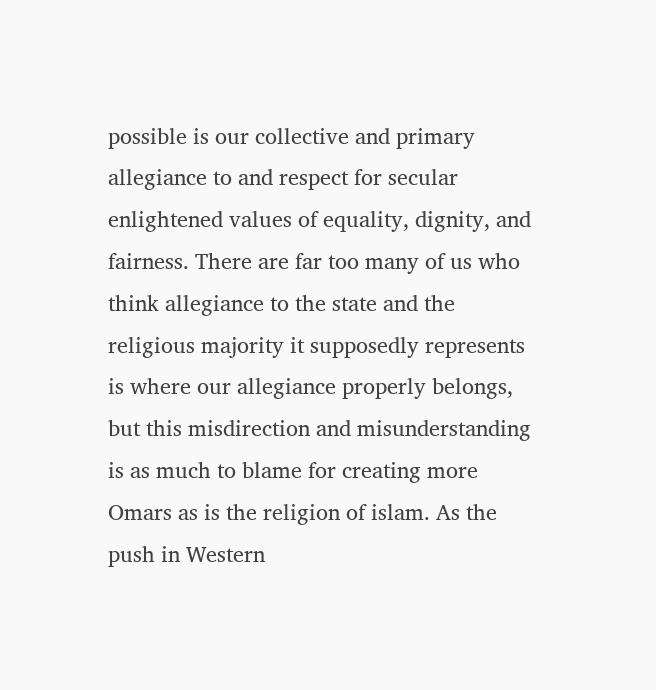possible is our collective and primary allegiance to and respect for secular enlightened values of equality, dignity, and fairness. There are far too many of us who think allegiance to the state and the religious majority it supposedly represents is where our allegiance properly belongs, but this misdirection and misunderstanding is as much to blame for creating more Omars as is the religion of islam. As the push in Western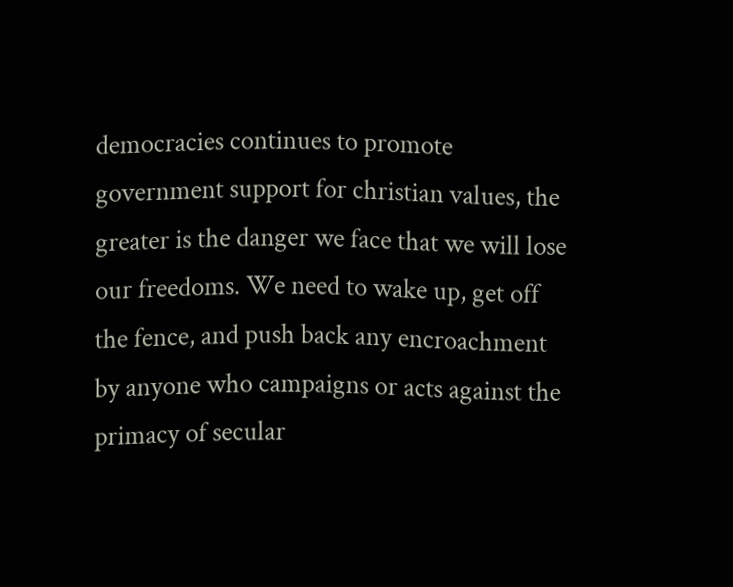democracies continues to promote government support for christian values, the greater is the danger we face that we will lose our freedoms. We need to wake up, get off the fence, and push back any encroachment by anyone who campaigns or acts against the primacy of secular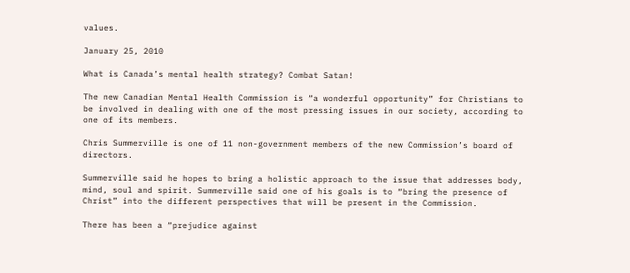values.

January 25, 2010

What is Canada’s mental health strategy? Combat Satan!

The new Canadian Mental Health Commission is “a wonderful opportunity” for Christians to be involved in dealing with one of the most pressing issues in our society, according to one of its members.

Chris Summerville is one of 11 non-government members of the new Commission’s board of directors.

Summerville said he hopes to bring a holistic approach to the issue that addresses body, mind, soul and spirit. Summerville said one of his goals is to “bring the presence of Christ” into the different perspectives that will be present in the Commission.

There has been a “prejudice against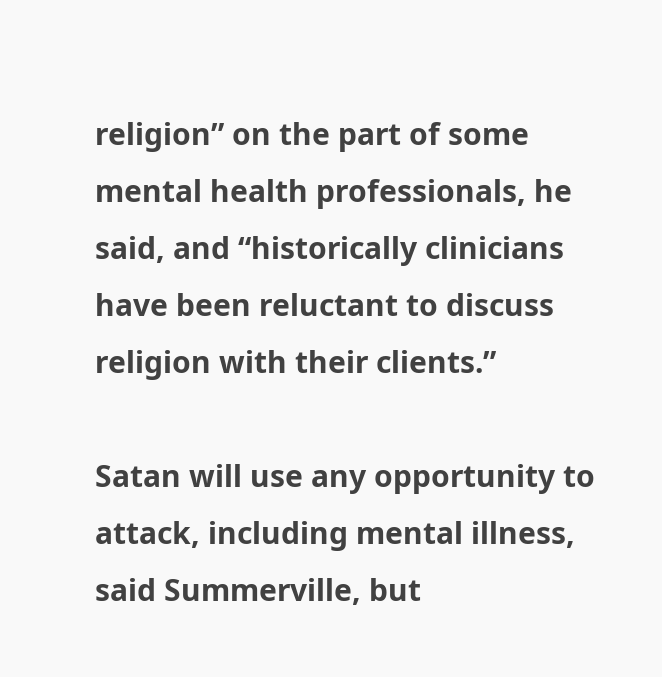religion” on the part of some mental health professionals, he said, and “historically clinicians have been reluctant to discuss religion with their clients.”

Satan will use any opportunity to attack, including mental illness, said Summerville, but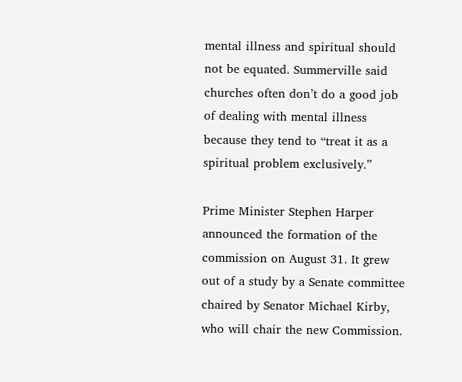mental illness and spiritual should not be equated. Summerville said churches often don’t do a good job of dealing with mental illness because they tend to “treat it as a spiritual problem exclusively.”

Prime Minister Stephen Harper announced the formation of the commission on August 31. It grew out of a study by a Senate committee chaired by Senator Michael Kirby, who will chair the new Commission.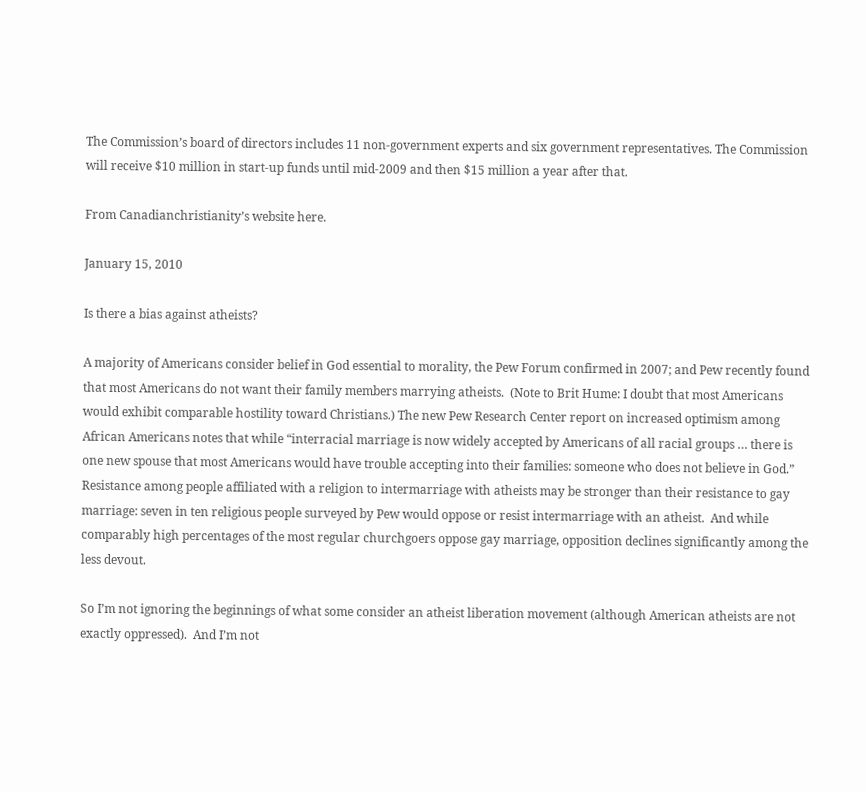The Commission’s board of directors includes 11 non-government experts and six government representatives. The Commission will receive $10 million in start-up funds until mid-2009 and then $15 million a year after that.

From Canadianchristianity’s website here.

January 15, 2010

Is there a bias against atheists?

A majority of Americans consider belief in God essential to morality, the Pew Forum confirmed in 2007; and Pew recently found that most Americans do not want their family members marrying atheists.  (Note to Brit Hume: I doubt that most Americans would exhibit comparable hostility toward Christians.) The new Pew Research Center report on increased optimism among African Americans notes that while “interracial marriage is now widely accepted by Americans of all racial groups … there is one new spouse that most Americans would have trouble accepting into their families: someone who does not believe in God.”  Resistance among people affiliated with a religion to intermarriage with atheists may be stronger than their resistance to gay marriage: seven in ten religious people surveyed by Pew would oppose or resist intermarriage with an atheist.  And while comparably high percentages of the most regular churchgoers oppose gay marriage, opposition declines significantly among the less devout.

So I’m not ignoring the beginnings of what some consider an atheist liberation movement (although American atheists are not exactly oppressed).  And I’m not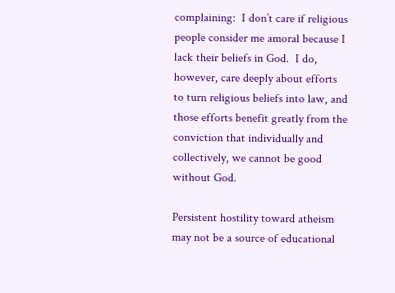complaining:  I don’t care if religious people consider me amoral because I lack their beliefs in God.  I do, however, care deeply about efforts to turn religious beliefs into law, and those efforts benefit greatly from the conviction that individually and collectively, we cannot be good without God.

Persistent hostility toward atheism may not be a source of educational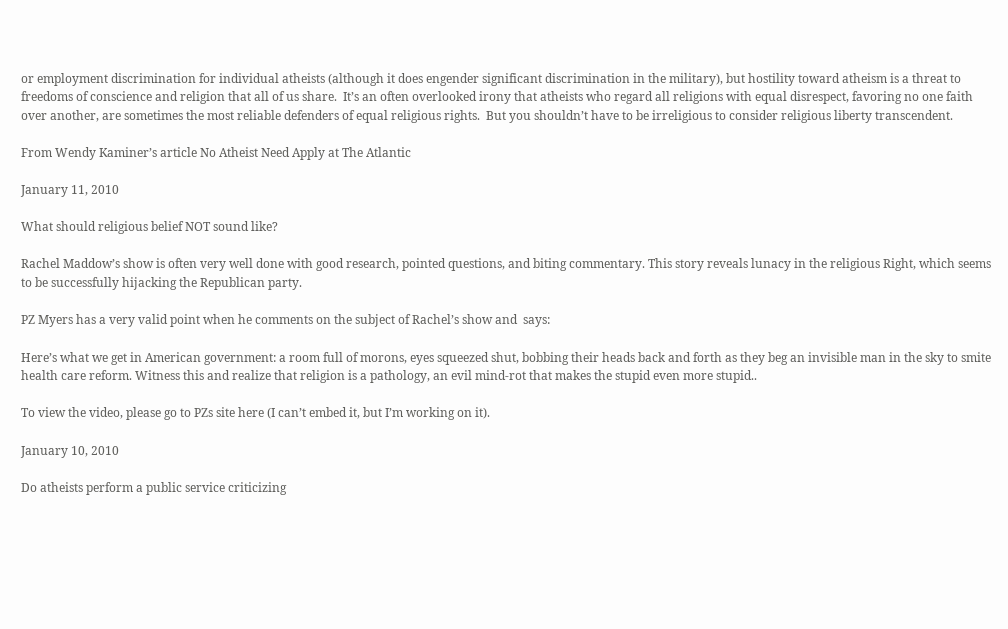or employment discrimination for individual atheists (although it does engender significant discrimination in the military), but hostility toward atheism is a threat to freedoms of conscience and religion that all of us share.  It’s an often overlooked irony that atheists who regard all religions with equal disrespect, favoring no one faith over another, are sometimes the most reliable defenders of equal religious rights.  But you shouldn’t have to be irreligious to consider religious liberty transcendent.

From Wendy Kaminer’s article No Atheist Need Apply at The Atlantic

January 11, 2010

What should religious belief NOT sound like?

Rachel Maddow’s show is often very well done with good research, pointed questions, and biting commentary. This story reveals lunacy in the religious Right, which seems to be successfully hijacking the Republican party.

PZ Myers has a very valid point when he comments on the subject of Rachel’s show and  says:

Here’s what we get in American government: a room full of morons, eyes squeezed shut, bobbing their heads back and forth as they beg an invisible man in the sky to smite health care reform. Witness this and realize that religion is a pathology, an evil mind-rot that makes the stupid even more stupid..

To view the video, please go to PZs site here (I can’t embed it, but I’m working on it).

January 10, 2010

Do atheists perform a public service criticizing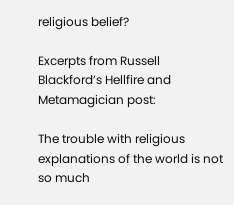religious belief?

Excerpts from Russell Blackford’s Hellfire and Metamagician post:

The trouble with religious explanations of the world is not so much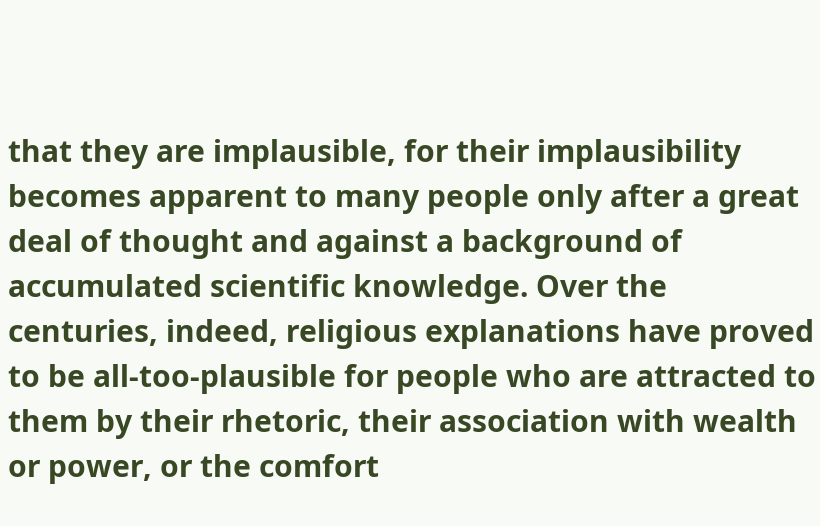that they are implausible, for their implausibility becomes apparent to many people only after a great deal of thought and against a background of accumulated scientific knowledge. Over the centuries, indeed, religious explanations have proved to be all-too-plausible for people who are attracted to them by their rhetoric, their association with wealth or power, or the comfort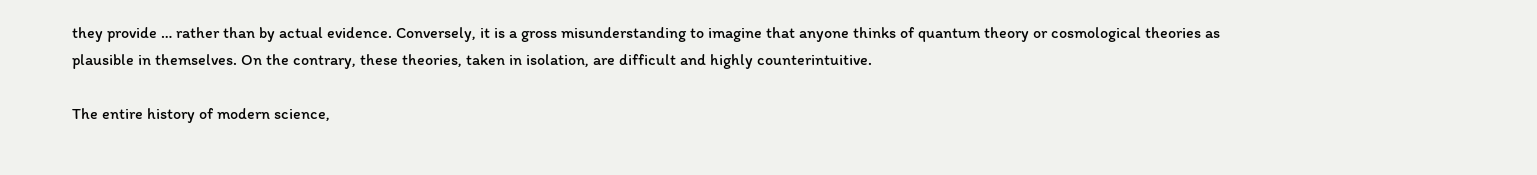they provide … rather than by actual evidence. Conversely, it is a gross misunderstanding to imagine that anyone thinks of quantum theory or cosmological theories as plausible in themselves. On the contrary, these theories, taken in isolation, are difficult and highly counterintuitive.

The entire history of modern science,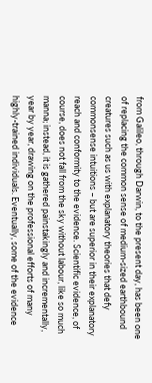from Galileo, through Darwin, to the present day, has been one of replacing the common sense of medium-sized earthbound creatures such as us with explanatory theories that defy commonsense intuitions – but are superior in their explanatory reach and conformity to the evidence. Scientific evidence, of course, does not fall from the sky without labour, like so much manna; instead, it is gathered painstakingly and incrementally, year by year, drawing on the professional efforts of many highly-trained individuals. Eventually, some of the evidence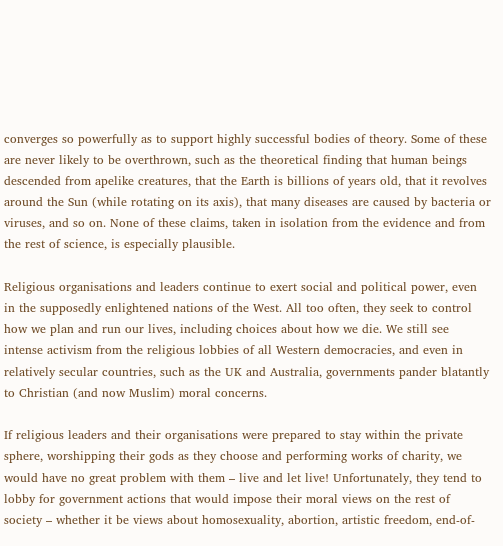converges so powerfully as to support highly successful bodies of theory. Some of these are never likely to be overthrown, such as the theoretical finding that human beings descended from apelike creatures, that the Earth is billions of years old, that it revolves around the Sun (while rotating on its axis), that many diseases are caused by bacteria or viruses, and so on. None of these claims, taken in isolation from the evidence and from the rest of science, is especially plausible.

Religious organisations and leaders continue to exert social and political power, even in the supposedly enlightened nations of the West. All too often, they seek to control how we plan and run our lives, including choices about how we die. We still see intense activism from the religious lobbies of all Western democracies, and even in relatively secular countries, such as the UK and Australia, governments pander blatantly to Christian (and now Muslim) moral concerns.

If religious leaders and their organisations were prepared to stay within the private sphere, worshipping their gods as they choose and performing works of charity, we would have no great problem with them – live and let live! Unfortunately, they tend to lobby for government actions that would impose their moral views on the rest of society – whether it be views about homosexuality, abortion, artistic freedom, end-of-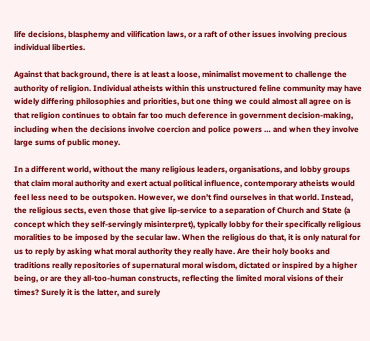life decisions, blasphemy and vilification laws, or a raft of other issues involving precious individual liberties.

Against that background, there is at least a loose, minimalist movement to challenge the authority of religion. Individual atheists within this unstructured feline community may have widely differing philosophies and priorities, but one thing we could almost all agree on is that religion continues to obtain far too much deference in government decision-making, including when the decisions involve coercion and police powers … and when they involve large sums of public money.

In a different world, without the many religious leaders, organisations, and lobby groups that claim moral authority and exert actual political influence, contemporary atheists would feel less need to be outspoken. However, we don’t find ourselves in that world. Instead, the religious sects, even those that give lip-service to a separation of Church and State (a concept which they self-servingly misinterpret), typically lobby for their specifically religious moralities to be imposed by the secular law. When the religious do that, it is only natural for us to reply by asking what moral authority they really have. Are their holy books and traditions really repositories of supernatural moral wisdom, dictated or inspired by a higher being, or are they all-too-human constructs, reflecting the limited moral visions of their times? Surely it is the latter, and surely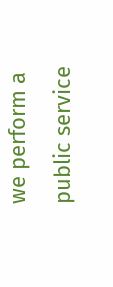we perform a public service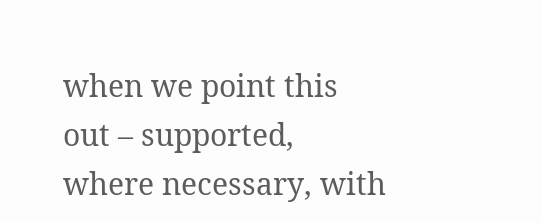when we point this out – supported, where necessary, with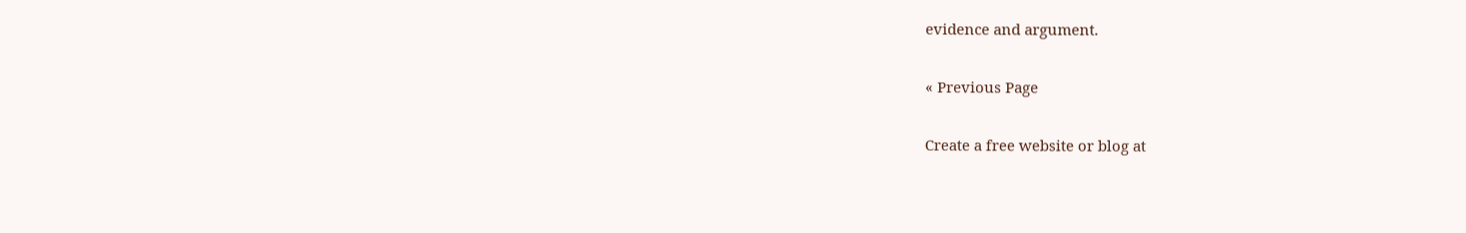evidence and argument.

« Previous Page

Create a free website or blog at